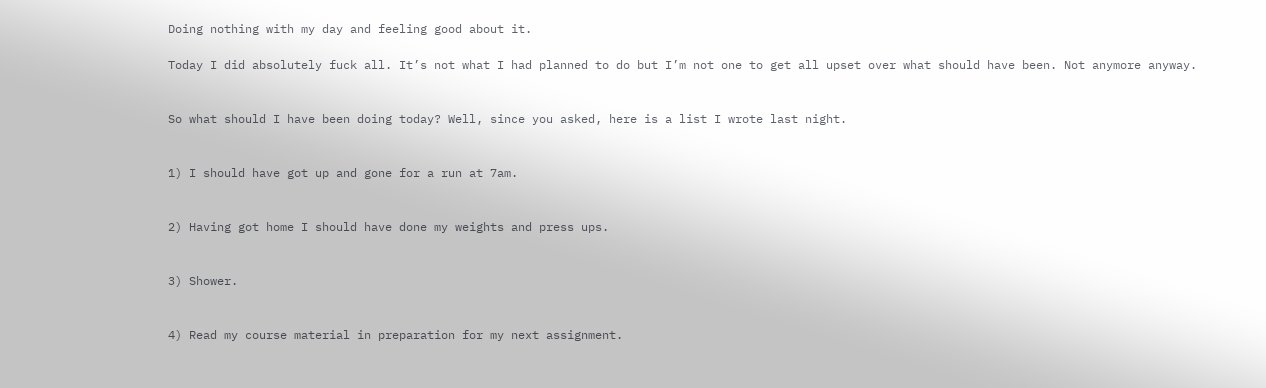Doing nothing with my day and feeling good about it.

Today I did absolutely fuck all. It’s not what I had planned to do but I’m not one to get all upset over what should have been. Not anymore anyway.


So what should I have been doing today? Well, since you asked, here is a list I wrote last night.


1) I should have got up and gone for a run at 7am.


2) Having got home I should have done my weights and press ups.


3) Shower.


4) Read my course material in preparation for my next assignment.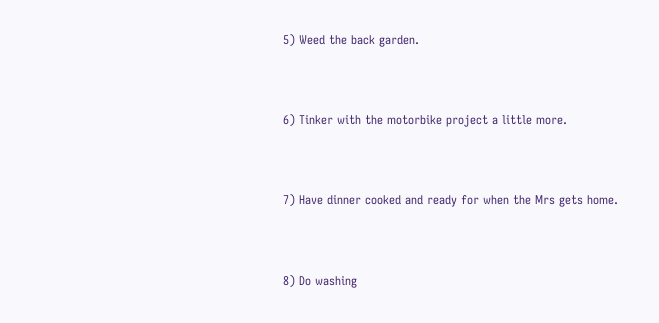5) Weed the back garden.


6) Tinker with the motorbike project a little more.


7) Have dinner cooked and ready for when the Mrs gets home.


8) Do washing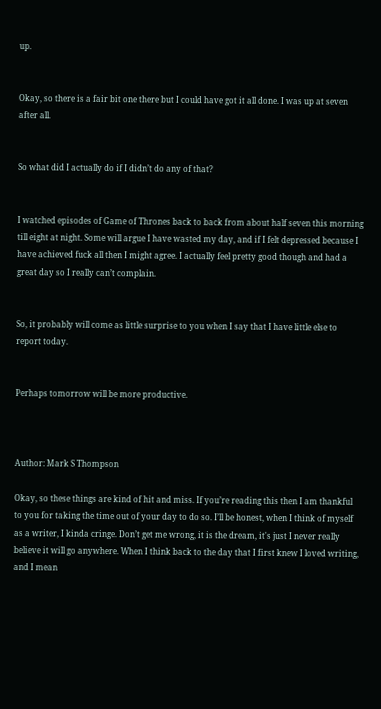up.


Okay, so there is a fair bit one there but I could have got it all done. I was up at seven after all.


So what did I actually do if I didn’t do any of that?


I watched episodes of Game of Thrones back to back from about half seven this morning till eight at night. Some will argue I have wasted my day, and if I felt depressed because I have achieved fuck all then I might agree. I actually feel pretty good though and had a great day so I really can’t complain.


So, it probably will come as little surprise to you when I say that I have little else to report today.


Perhaps tomorrow will be more productive.



Author: Mark S Thompson

Okay, so these things are kind of hit and miss. If you’re reading this then I am thankful to you for taking the time out of your day to do so. I’ll be honest, when I think of myself as a writer, I kinda cringe. Don’t get me wrong, it is the dream, it's just I never really believe it will go anywhere. When I think back to the day that I first knew I loved writing, and I mean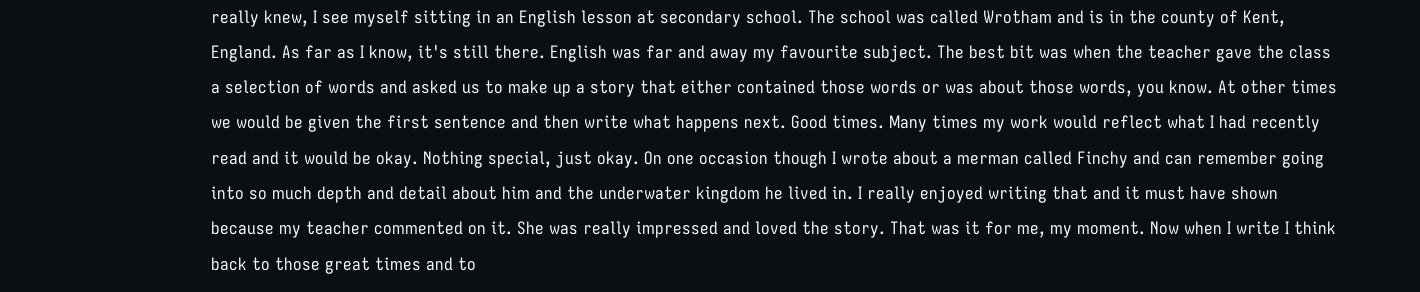really knew, I see myself sitting in an English lesson at secondary school. The school was called Wrotham and is in the county of Kent, England. As far as I know, it's still there. English was far and away my favourite subject. The best bit was when the teacher gave the class a selection of words and asked us to make up a story that either contained those words or was about those words, you know. At other times we would be given the first sentence and then write what happens next. Good times. Many times my work would reflect what I had recently read and it would be okay. Nothing special, just okay. On one occasion though I wrote about a merman called Finchy and can remember going into so much depth and detail about him and the underwater kingdom he lived in. I really enjoyed writing that and it must have shown because my teacher commented on it. She was really impressed and loved the story. That was it for me, my moment. Now when I write I think back to those great times and to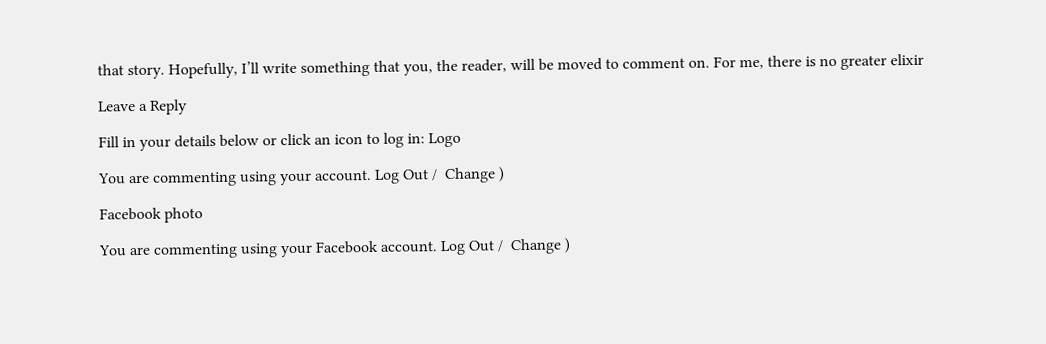that story. Hopefully, I’ll write something that you, the reader, will be moved to comment on. For me, there is no greater elixir

Leave a Reply

Fill in your details below or click an icon to log in: Logo

You are commenting using your account. Log Out /  Change )

Facebook photo

You are commenting using your Facebook account. Log Out /  Change )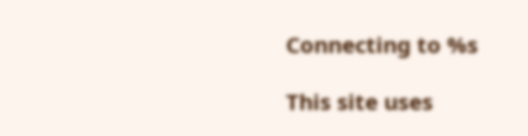Connecting to %s

This site uses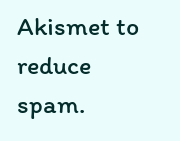Akismet to reduce spam.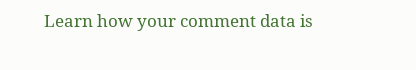Learn how your comment data is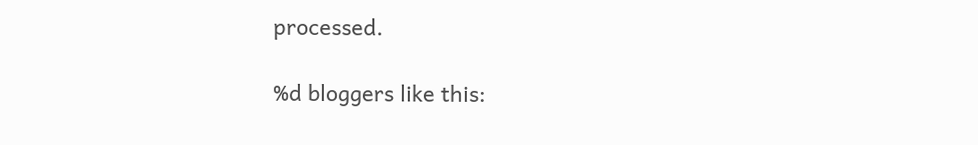processed.

%d bloggers like this: